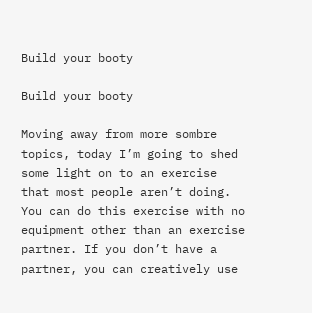Build your booty

Build your booty

Moving away from more sombre topics, today I’m going to shed some light on to an exercise that most people aren’t doing. You can do this exercise with no equipment other than an exercise partner. If you don’t have a partner, you can creatively use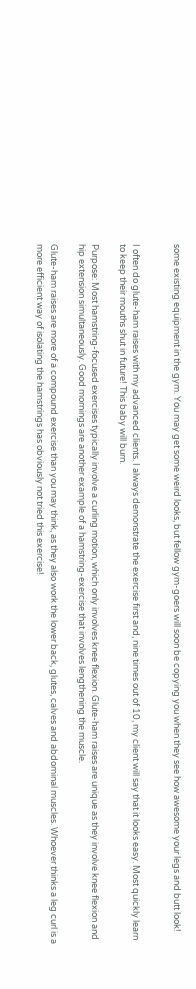some existing equipment in the gym. You may get some weird looks, but fellow gym-goers will soon be copying you when they see how awesome your legs and butt look!


I often do glute-ham raises with my advanced clients. I always demonstrate the exercise first and, nine times out of 10, my client will say that it looks easy. Most quickly learn to keep their mouths shut in future! This baby will burn.

Purpose: Most hamstring-focused exercises typically involve a curling motion, which only involves knee flexion. Glute-ham raises are unique as they involve knee flexion and hip extension simultaneously. Good mornings are another example of a hamstring-exercise that involves lengthening the muscle.

Glute-ham raises are more of a compound exercise than you may think, as they also work the lower back, glutes, calves and abdominal muscles. Whoever thinks a leg curl is a more efficient way of isolating the hamstrings has obviously not tried this exercise!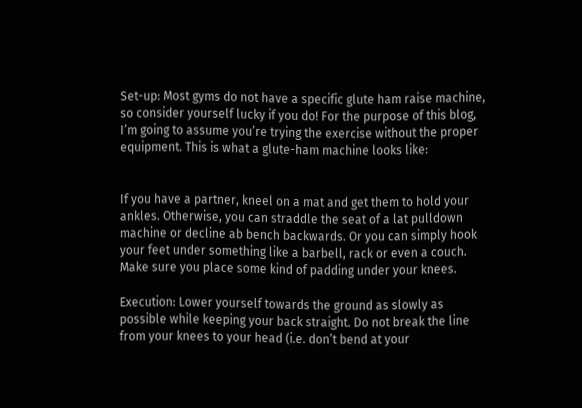Set-up: Most gyms do not have a specific glute ham raise machine, so consider yourself lucky if you do! For the purpose of this blog, I’m going to assume you’re trying the exercise without the proper equipment. This is what a glute-ham machine looks like:


If you have a partner, kneel on a mat and get them to hold your ankles. Otherwise, you can straddle the seat of a lat pulldown machine or decline ab bench backwards. Or you can simply hook your feet under something like a barbell, rack or even a couch. Make sure you place some kind of padding under your knees.

Execution: Lower yourself towards the ground as slowly as possible while keeping your back straight. Do not break the line from your knees to your head (i.e. don’t bend at your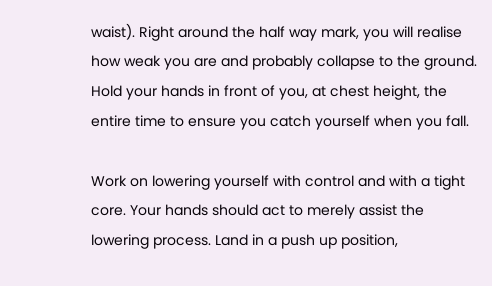waist). Right around the half way mark, you will realise how weak you are and probably collapse to the ground. Hold your hands in front of you, at chest height, the entire time to ensure you catch yourself when you fall.

Work on lowering yourself with control and with a tight core. Your hands should act to merely assist the lowering process. Land in a push up position,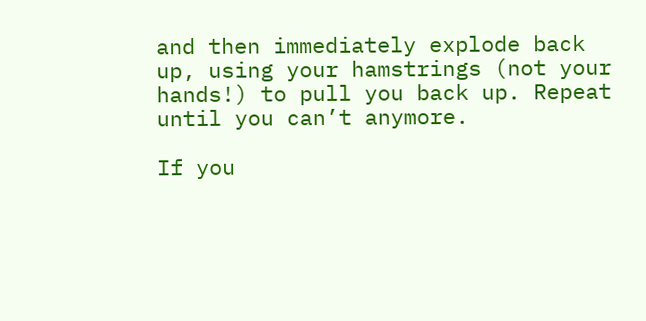and then immediately explode back up, using your hamstrings (not your hands!) to pull you back up. Repeat until you can’t anymore.

If you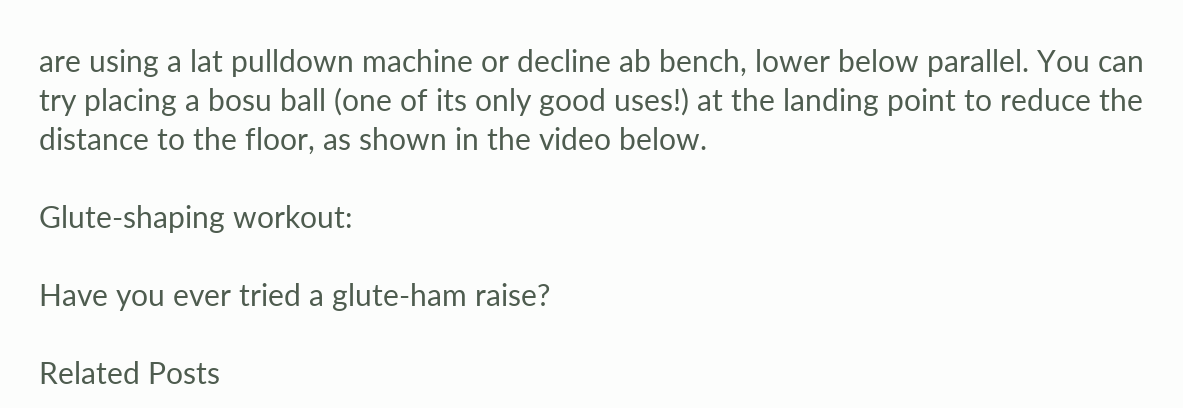are using a lat pulldown machine or decline ab bench, lower below parallel. You can try placing a bosu ball (one of its only good uses!) at the landing point to reduce the distance to the floor, as shown in the video below.

Glute-shaping workout:

Have you ever tried a glute-ham raise?

Related Posts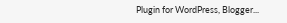Plugin for WordPress, Blogger...